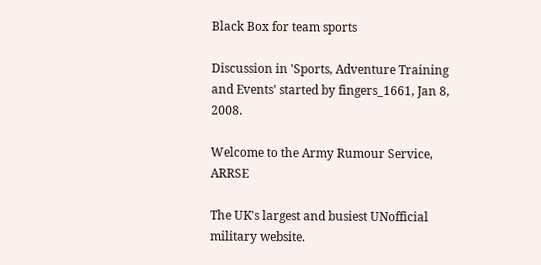Black Box for team sports

Discussion in 'Sports, Adventure Training and Events' started by fingers_1661, Jan 8, 2008.

Welcome to the Army Rumour Service, ARRSE

The UK's largest and busiest UNofficial military website.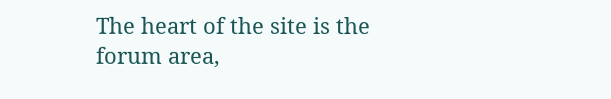The heart of the site is the forum area,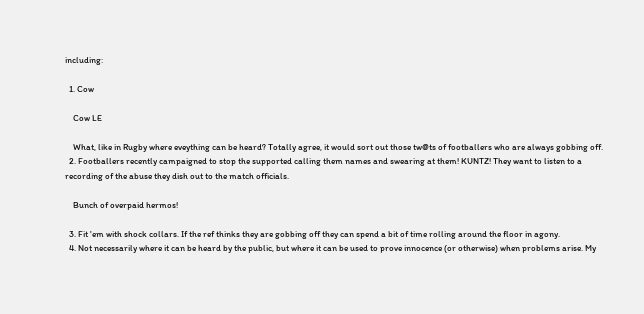including:

  1. Cow

    Cow LE

    What, like in Rugby where eveything can be heard? Totally agree, it would sort out those tw@ts of footballers who are always gobbing off.
  2. Footballers recently campaigned to stop the supported calling them names and swearing at them! KUNTZ! They want to listen to a recording of the abuse they dish out to the match officials.

    Bunch of overpaid hermos!

  3. Fit 'em with shock collars. If the ref thinks they are gobbing off they can spend a bit of time rolling around the floor in agony.
  4. Not necessarily where it can be heard by the public, but where it can be used to prove innocence (or otherwise) when problems arise. My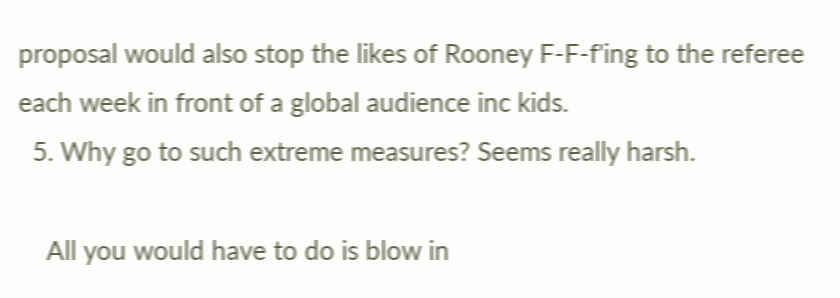proposal would also stop the likes of Rooney F-F-f'ing to the referee each week in front of a global audience inc kids.
  5. Why go to such extreme measures? Seems really harsh.

    All you would have to do is blow in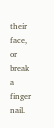their face, or break a finger nail.